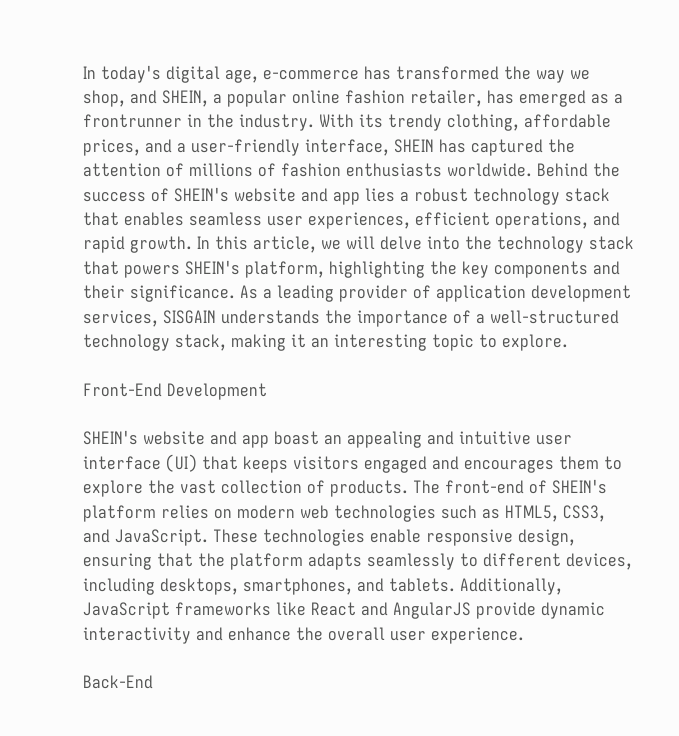In today's digital age, e-commerce has transformed the way we shop, and SHEIN, a popular online fashion retailer, has emerged as a frontrunner in the industry. With its trendy clothing, affordable prices, and a user-friendly interface, SHEIN has captured the attention of millions of fashion enthusiasts worldwide. Behind the success of SHEIN's website and app lies a robust technology stack that enables seamless user experiences, efficient operations, and rapid growth. In this article, we will delve into the technology stack that powers SHEIN's platform, highlighting the key components and their significance. As a leading provider of application development services, SISGAIN understands the importance of a well-structured technology stack, making it an interesting topic to explore.

Front-End Development

SHEIN's website and app boast an appealing and intuitive user interface (UI) that keeps visitors engaged and encourages them to explore the vast collection of products. The front-end of SHEIN's platform relies on modern web technologies such as HTML5, CSS3, and JavaScript. These technologies enable responsive design, ensuring that the platform adapts seamlessly to different devices, including desktops, smartphones, and tablets. Additionally, JavaScript frameworks like React and AngularJS provide dynamic interactivity and enhance the overall user experience.

Back-End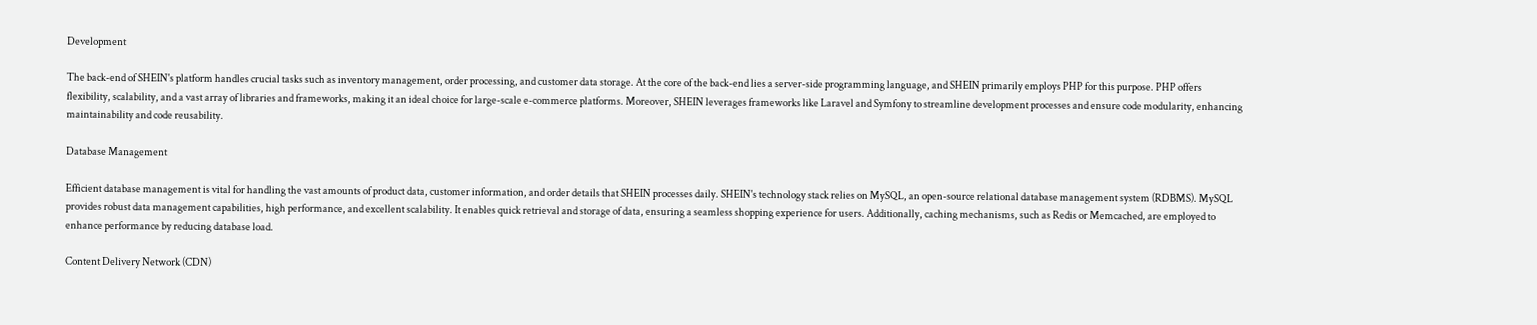Development

The back-end of SHEIN's platform handles crucial tasks such as inventory management, order processing, and customer data storage. At the core of the back-end lies a server-side programming language, and SHEIN primarily employs PHP for this purpose. PHP offers flexibility, scalability, and a vast array of libraries and frameworks, making it an ideal choice for large-scale e-commerce platforms. Moreover, SHEIN leverages frameworks like Laravel and Symfony to streamline development processes and ensure code modularity, enhancing maintainability and code reusability.

Database Management

Efficient database management is vital for handling the vast amounts of product data, customer information, and order details that SHEIN processes daily. SHEIN's technology stack relies on MySQL, an open-source relational database management system (RDBMS). MySQL provides robust data management capabilities, high performance, and excellent scalability. It enables quick retrieval and storage of data, ensuring a seamless shopping experience for users. Additionally, caching mechanisms, such as Redis or Memcached, are employed to enhance performance by reducing database load.

Content Delivery Network (CDN)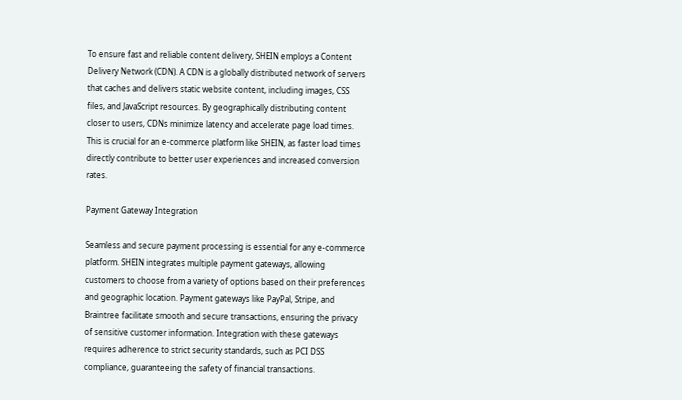To ensure fast and reliable content delivery, SHEIN employs a Content Delivery Network (CDN). A CDN is a globally distributed network of servers that caches and delivers static website content, including images, CSS files, and JavaScript resources. By geographically distributing content closer to users, CDNs minimize latency and accelerate page load times. This is crucial for an e-commerce platform like SHEIN, as faster load times directly contribute to better user experiences and increased conversion rates.

Payment Gateway Integration

Seamless and secure payment processing is essential for any e-commerce platform. SHEIN integrates multiple payment gateways, allowing customers to choose from a variety of options based on their preferences and geographic location. Payment gateways like PayPal, Stripe, and Braintree facilitate smooth and secure transactions, ensuring the privacy of sensitive customer information. Integration with these gateways requires adherence to strict security standards, such as PCI DSS compliance, guaranteeing the safety of financial transactions.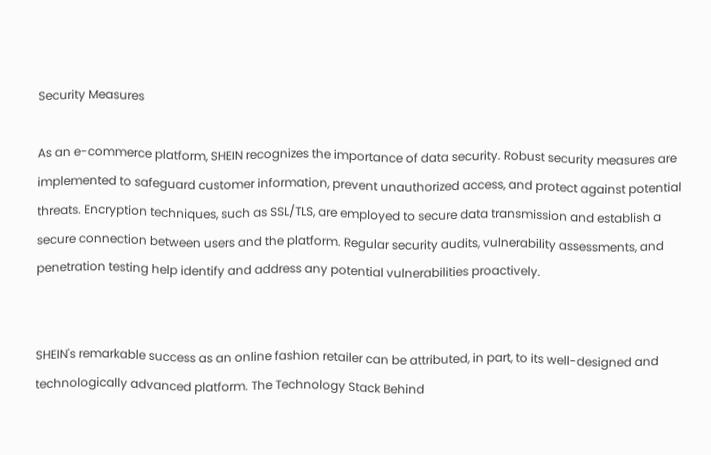Security Measures

As an e-commerce platform, SHEIN recognizes the importance of data security. Robust security measures are implemented to safeguard customer information, prevent unauthorized access, and protect against potential threats. Encryption techniques, such as SSL/TLS, are employed to secure data transmission and establish a secure connection between users and the platform. Regular security audits, vulnerability assessments, and penetration testing help identify and address any potential vulnerabilities proactively.


SHEIN's remarkable success as an online fashion retailer can be attributed, in part, to its well-designed and technologically advanced platform. The Technology Stack Behind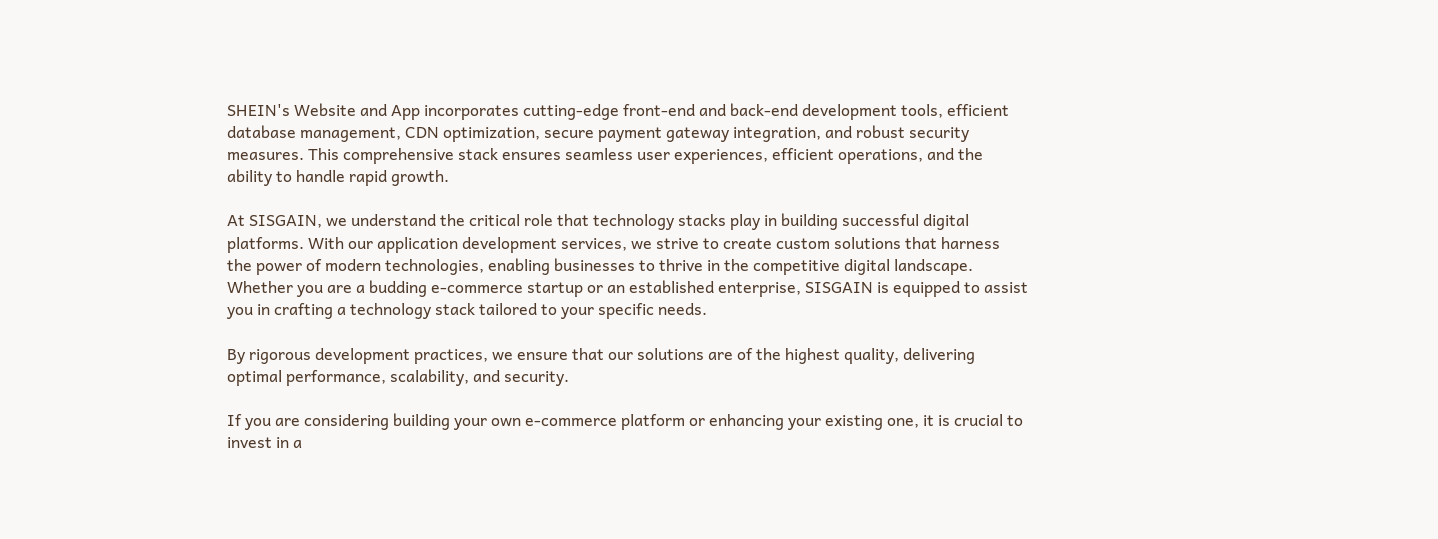SHEIN's Website and App incorporates cutting-edge front-end and back-end development tools, efficient database management, CDN optimization, secure payment gateway integration, and robust security measures. This comprehensive stack ensures seamless user experiences, efficient operations, and the ability to handle rapid growth.

At SISGAIN, we understand the critical role that technology stacks play in building successful digital platforms. With our application development services, we strive to create custom solutions that harness the power of modern technologies, enabling businesses to thrive in the competitive digital landscape. Whether you are a budding e-commerce startup or an established enterprise, SISGAIN is equipped to assist you in crafting a technology stack tailored to your specific needs.

By rigorous development practices, we ensure that our solutions are of the highest quality, delivering optimal performance, scalability, and security.

If you are considering building your own e-commerce platform or enhancing your existing one, it is crucial to invest in a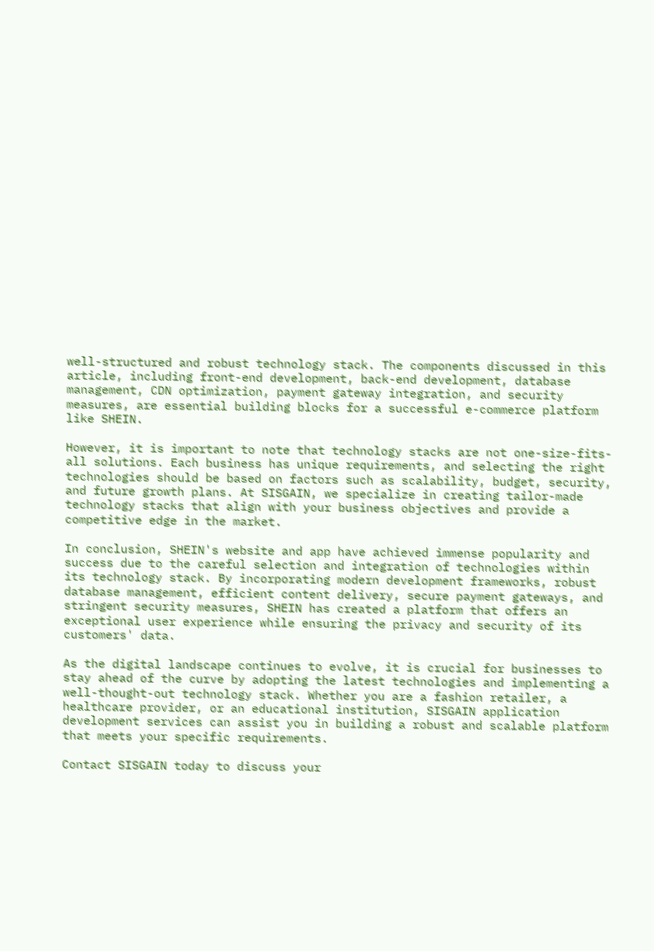well-structured and robust technology stack. The components discussed in this article, including front-end development, back-end development, database management, CDN optimization, payment gateway integration, and security measures, are essential building blocks for a successful e-commerce platform like SHEIN.

However, it is important to note that technology stacks are not one-size-fits-all solutions. Each business has unique requirements, and selecting the right technologies should be based on factors such as scalability, budget, security, and future growth plans. At SISGAIN, we specialize in creating tailor-made technology stacks that align with your business objectives and provide a competitive edge in the market.

In conclusion, SHEIN's website and app have achieved immense popularity and success due to the careful selection and integration of technologies within its technology stack. By incorporating modern development frameworks, robust database management, efficient content delivery, secure payment gateways, and stringent security measures, SHEIN has created a platform that offers an exceptional user experience while ensuring the privacy and security of its customers' data.

As the digital landscape continues to evolve, it is crucial for businesses to stay ahead of the curve by adopting the latest technologies and implementing a well-thought-out technology stack. Whether you are a fashion retailer, a healthcare provider, or an educational institution, SISGAIN application development services can assist you in building a robust and scalable platform that meets your specific requirements.

Contact SISGAIN today to discuss your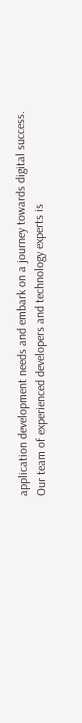application development needs and embark on a journey towards digital success. Our team of experienced developers and technology experts is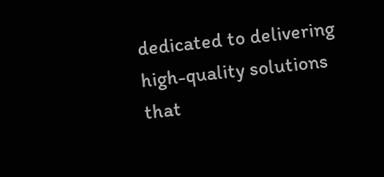dedicated to delivering high-quality solutions that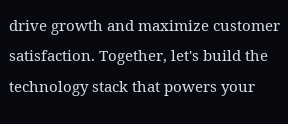drive growth and maximize customer satisfaction. Together, let's build the technology stack that powers your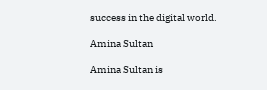success in the digital world.

Amina Sultan

Amina Sultan is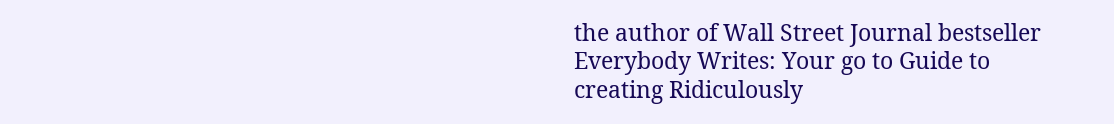the author of Wall Street Journal bestseller Everybody Writes: Your go to Guide to creating Ridiculously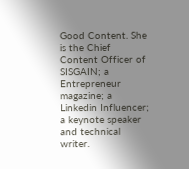Good Content. She is the Chief Content Officer of SISGAIN; a Entrepreneur magazine; a Linkedin Influencer; a keynote speaker and technical writer.